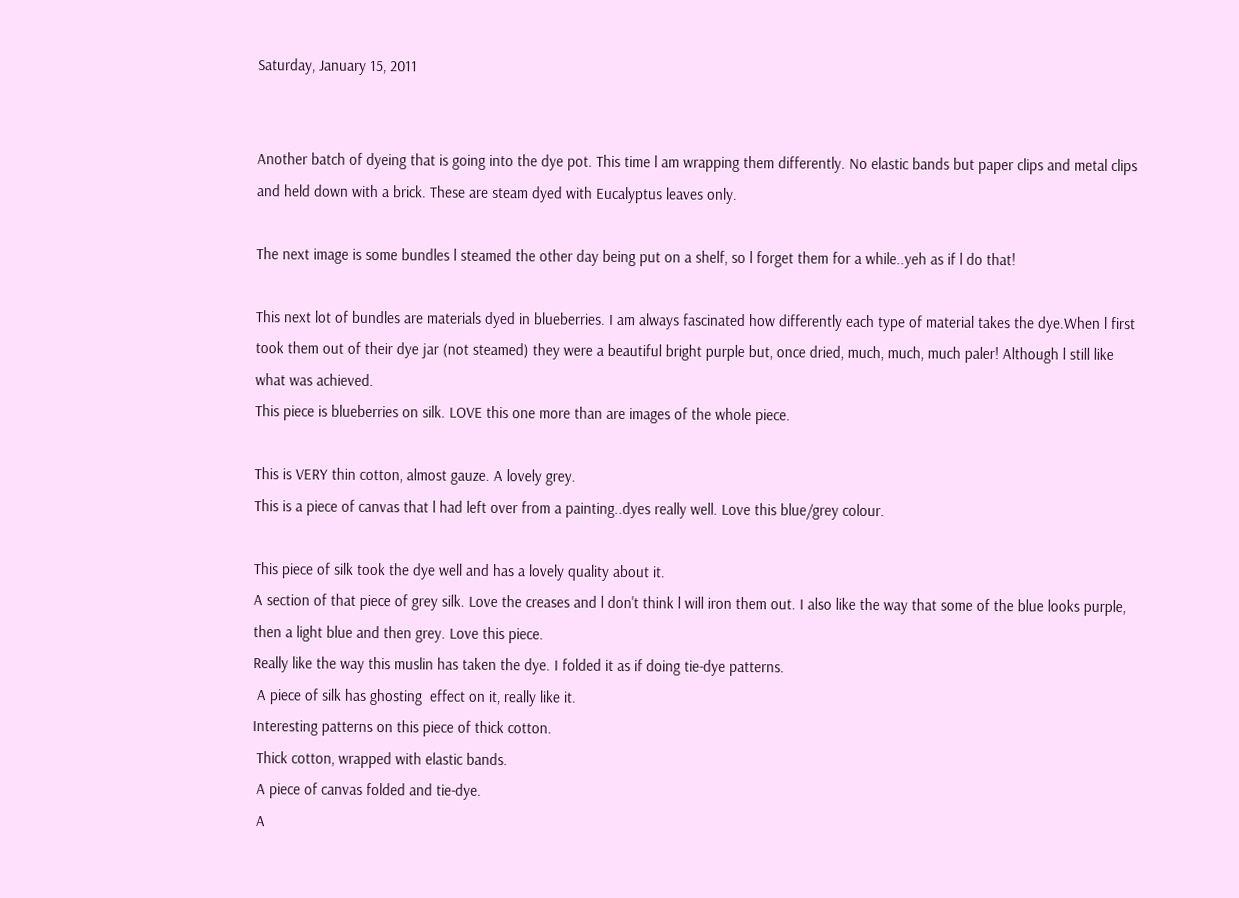Saturday, January 15, 2011


Another batch of dyeing that is going into the dye pot. This time l am wrapping them differently. No elastic bands but paper clips and metal clips and held down with a brick. These are steam dyed with Eucalyptus leaves only.

The next image is some bundles l steamed the other day being put on a shelf, so l forget them for a while..yeh as if l do that!

This next lot of bundles are materials dyed in blueberries. I am always fascinated how differently each type of material takes the dye.When l first took them out of their dye jar (not steamed) they were a beautiful bright purple but, once dried, much, much, much paler! Although l still like what was achieved.
This piece is blueberries on silk. LOVE this one more than are images of the whole piece.

This is VERY thin cotton, almost gauze. A lovely grey.
This is a piece of canvas that l had left over from a painting..dyes really well. Love this blue/grey colour.

This piece of silk took the dye well and has a lovely quality about it.
A section of that piece of grey silk. Love the creases and l don't think l will iron them out. I also like the way that some of the blue looks purple, then a light blue and then grey. Love this piece.
Really like the way this muslin has taken the dye. I folded it as if doing tie-dye patterns.
 A piece of silk has ghosting  effect on it, really like it.
Interesting patterns on this piece of thick cotton.
 Thick cotton, wrapped with elastic bands.
 A piece of canvas folded and tie-dye.
 A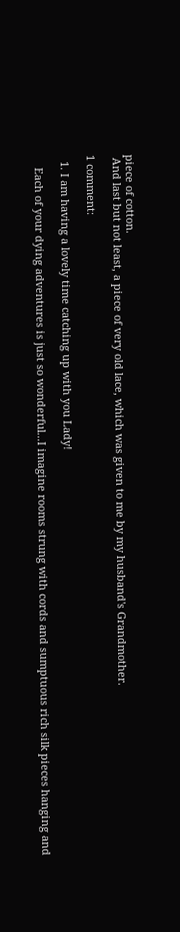piece of cotton.
 And last but not least, a piece of very old lace, which was given to me by my husband's Grandmother.

1 comment:

  1. I am having a lovely time catching up with you Lady!

    Each of your dying adventures is just so wonderful...I imagine rooms strung with cords and sumptuous rich silk pieces hanging and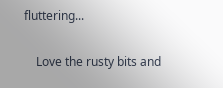fluttering...

    Love the rusty bits and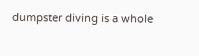dumpster diving is a whole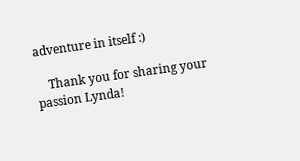adventure in itself :)

    Thank you for sharing your passion Lynda!